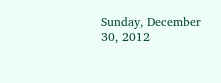Sunday, December 30, 2012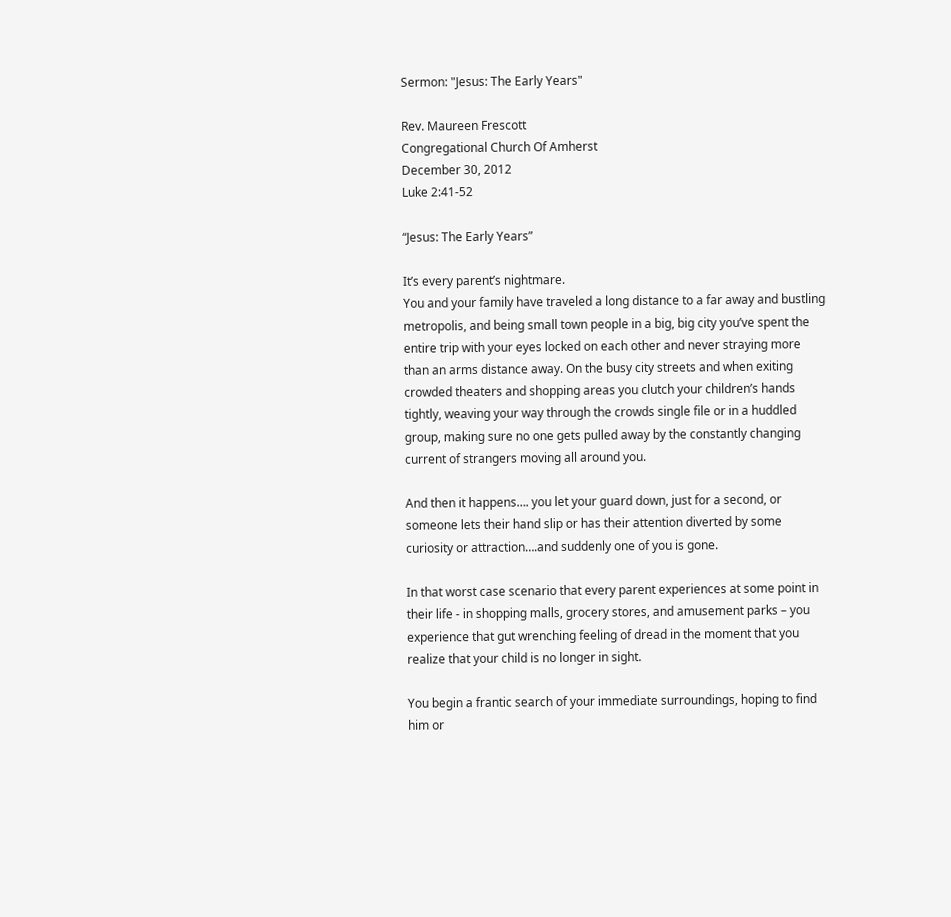Sermon: "Jesus: The Early Years"

Rev. Maureen Frescott
Congregational Church Of Amherst
December 30, 2012
Luke 2:41-52

“Jesus: The Early Years”

It’s every parent’s nightmare.
You and your family have traveled a long distance to a far away and bustling metropolis, and being small town people in a big, big city you’ve spent the entire trip with your eyes locked on each other and never straying more than an arms distance away. On the busy city streets and when exiting crowded theaters and shopping areas you clutch your children’s hands tightly, weaving your way through the crowds single file or in a huddled group, making sure no one gets pulled away by the constantly changing current of strangers moving all around you.

And then it happens…. you let your guard down, just for a second, or someone lets their hand slip or has their attention diverted by some curiosity or attraction….and suddenly one of you is gone.

In that worst case scenario that every parent experiences at some point in their life - in shopping malls, grocery stores, and amusement parks – you experience that gut wrenching feeling of dread in the moment that you realize that your child is no longer in sight.

You begin a frantic search of your immediate surroundings, hoping to find him or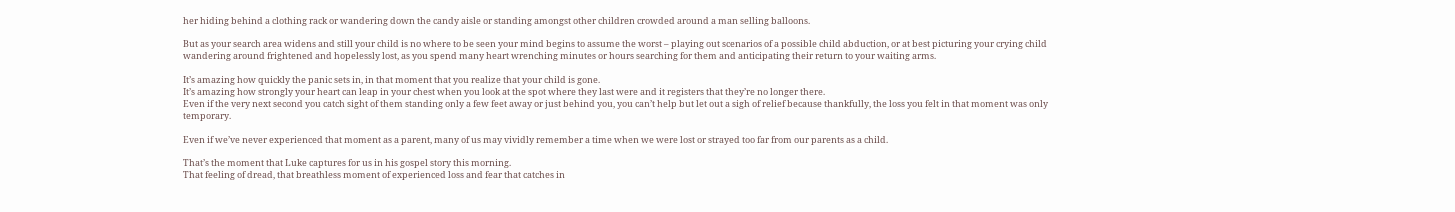her hiding behind a clothing rack or wandering down the candy aisle or standing amongst other children crowded around a man selling balloons.

But as your search area widens and still your child is no where to be seen your mind begins to assume the worst – playing out scenarios of a possible child abduction, or at best picturing your crying child wandering around frightened and hopelessly lost, as you spend many heart wrenching minutes or hours searching for them and anticipating their return to your waiting arms.

It’s amazing how quickly the panic sets in, in that moment that you realize that your child is gone.
It’s amazing how strongly your heart can leap in your chest when you look at the spot where they last were and it registers that they’re no longer there.
Even if the very next second you catch sight of them standing only a few feet away or just behind you, you can’t help but let out a sigh of relief because thankfully, the loss you felt in that moment was only temporary.

Even if we’ve never experienced that moment as a parent, many of us may vividly remember a time when we were lost or strayed too far from our parents as a child.

That’s the moment that Luke captures for us in his gospel story this morning.
That feeling of dread, that breathless moment of experienced loss and fear that catches in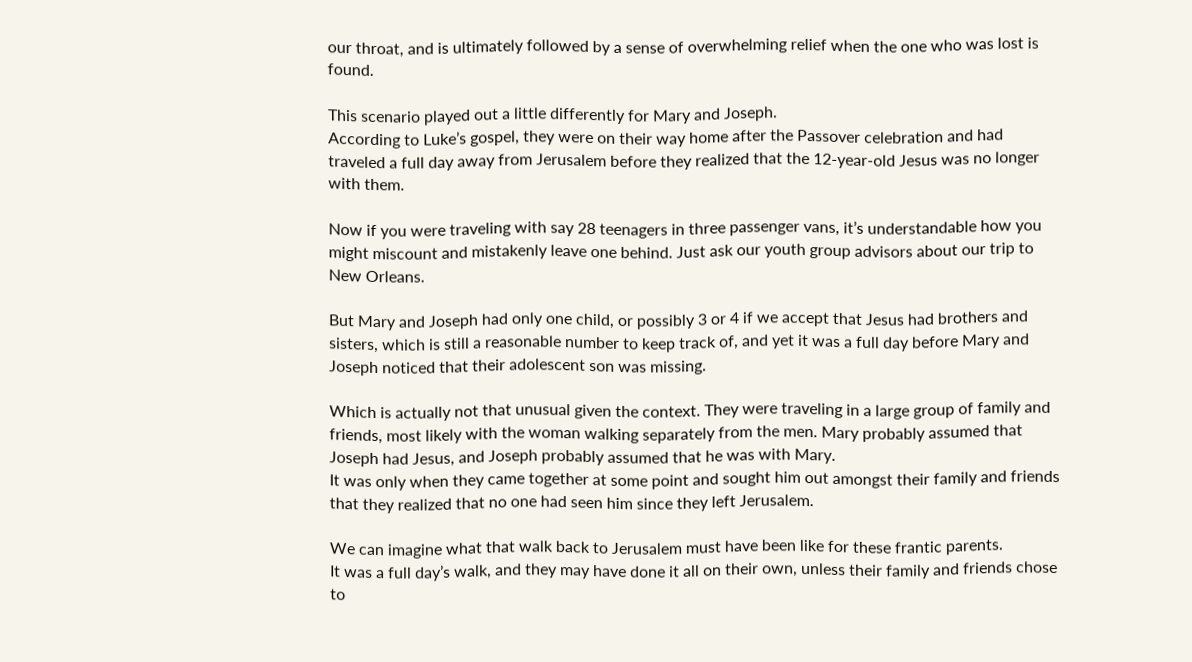our throat, and is ultimately followed by a sense of overwhelming relief when the one who was lost is found.

This scenario played out a little differently for Mary and Joseph.
According to Luke’s gospel, they were on their way home after the Passover celebration and had traveled a full day away from Jerusalem before they realized that the 12-year-old Jesus was no longer with them.

Now if you were traveling with say 28 teenagers in three passenger vans, it’s understandable how you might miscount and mistakenly leave one behind. Just ask our youth group advisors about our trip to New Orleans.

But Mary and Joseph had only one child, or possibly 3 or 4 if we accept that Jesus had brothers and sisters, which is still a reasonable number to keep track of, and yet it was a full day before Mary and Joseph noticed that their adolescent son was missing.

Which is actually not that unusual given the context. They were traveling in a large group of family and friends, most likely with the woman walking separately from the men. Mary probably assumed that Joseph had Jesus, and Joseph probably assumed that he was with Mary.
It was only when they came together at some point and sought him out amongst their family and friends that they realized that no one had seen him since they left Jerusalem.

We can imagine what that walk back to Jerusalem must have been like for these frantic parents.
It was a full day’s walk, and they may have done it all on their own, unless their family and friends chose to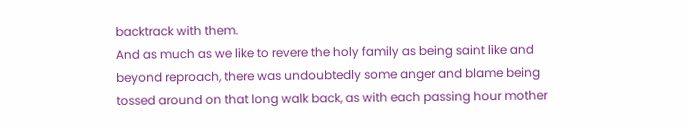backtrack with them.
And as much as we like to revere the holy family as being saint like and beyond reproach, there was undoubtedly some anger and blame being tossed around on that long walk back, as with each passing hour mother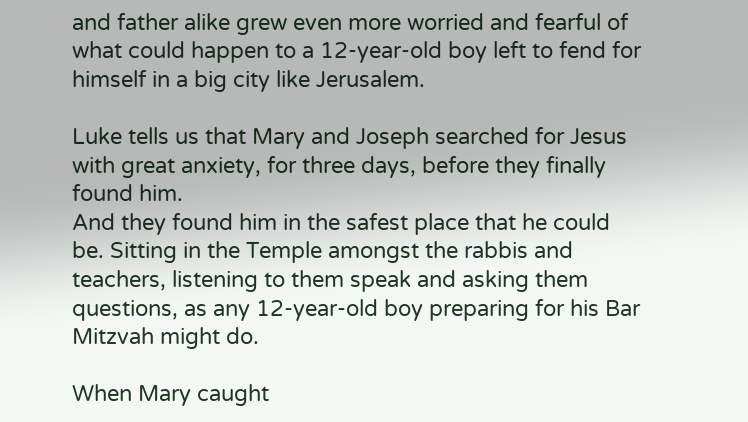and father alike grew even more worried and fearful of what could happen to a 12-year-old boy left to fend for himself in a big city like Jerusalem.

Luke tells us that Mary and Joseph searched for Jesus with great anxiety, for three days, before they finally found him.
And they found him in the safest place that he could be. Sitting in the Temple amongst the rabbis and teachers, listening to them speak and asking them questions, as any 12-year-old boy preparing for his Bar Mitzvah might do.

When Mary caught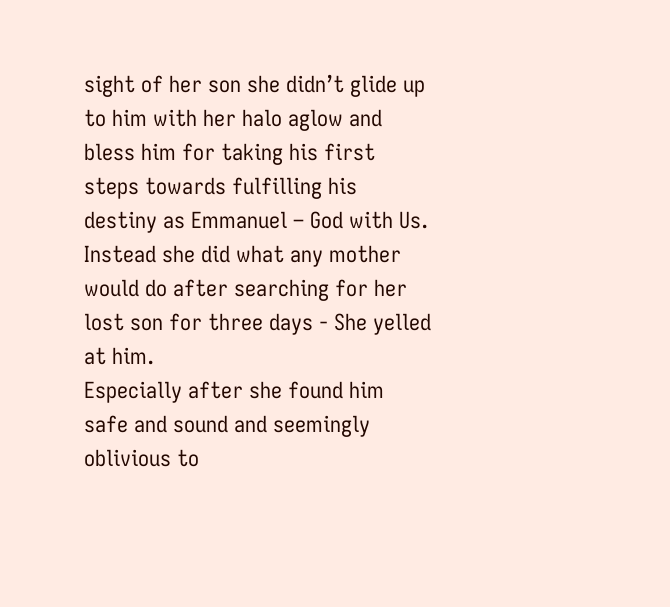sight of her son she didn’t glide up to him with her halo aglow and bless him for taking his first steps towards fulfilling his destiny as Emmanuel – God with Us.
Instead she did what any mother would do after searching for her lost son for three days - She yelled at him.
Especially after she found him safe and sound and seemingly oblivious to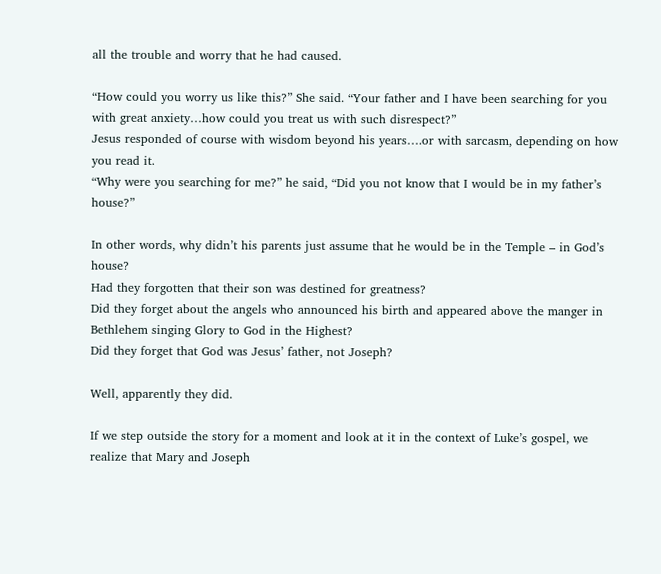all the trouble and worry that he had caused.

“How could you worry us like this?” She said. “Your father and I have been searching for you with great anxiety…how could you treat us with such disrespect?”
Jesus responded of course with wisdom beyond his years….or with sarcasm, depending on how you read it.
“Why were you searching for me?” he said, “Did you not know that I would be in my father’s house?”

In other words, why didn’t his parents just assume that he would be in the Temple – in God’s house?
Had they forgotten that their son was destined for greatness?
Did they forget about the angels who announced his birth and appeared above the manger in Bethlehem singing Glory to God in the Highest?
Did they forget that God was Jesus’ father, not Joseph?

Well, apparently they did.

If we step outside the story for a moment and look at it in the context of Luke’s gospel, we realize that Mary and Joseph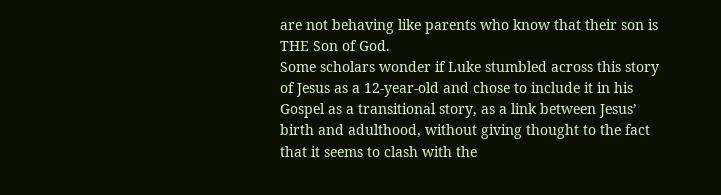are not behaving like parents who know that their son is THE Son of God.
Some scholars wonder if Luke stumbled across this story of Jesus as a 12-year-old and chose to include it in his Gospel as a transitional story, as a link between Jesus’ birth and adulthood, without giving thought to the fact that it seems to clash with the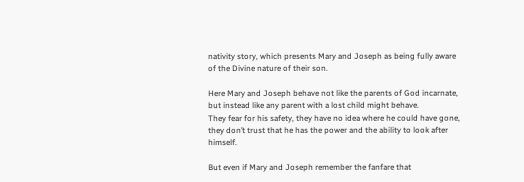nativity story, which presents Mary and Joseph as being fully aware of the Divine nature of their son.

Here Mary and Joseph behave not like the parents of God incarnate, but instead like any parent with a lost child might behave.
They fear for his safety, they have no idea where he could have gone, they don’t trust that he has the power and the ability to look after himself.

But even if Mary and Joseph remember the fanfare that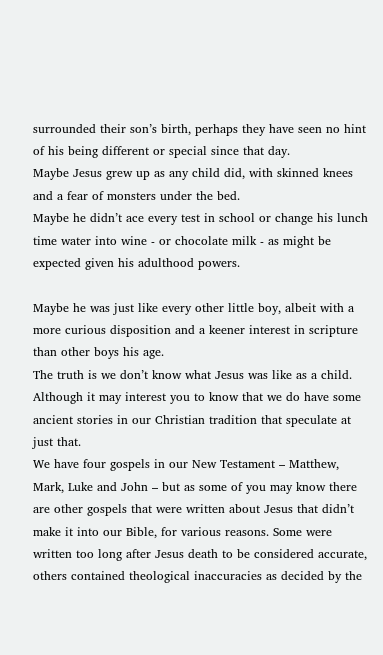surrounded their son’s birth, perhaps they have seen no hint of his being different or special since that day.
Maybe Jesus grew up as any child did, with skinned knees and a fear of monsters under the bed.
Maybe he didn’t ace every test in school or change his lunch time water into wine - or chocolate milk - as might be expected given his adulthood powers.

Maybe he was just like every other little boy, albeit with a more curious disposition and a keener interest in scripture than other boys his age.
The truth is we don’t know what Jesus was like as a child.
Although it may interest you to know that we do have some ancient stories in our Christian tradition that speculate at just that.
We have four gospels in our New Testament – Matthew, Mark, Luke and John – but as some of you may know there are other gospels that were written about Jesus that didn’t make it into our Bible, for various reasons. Some were written too long after Jesus death to be considered accurate, others contained theological inaccuracies as decided by the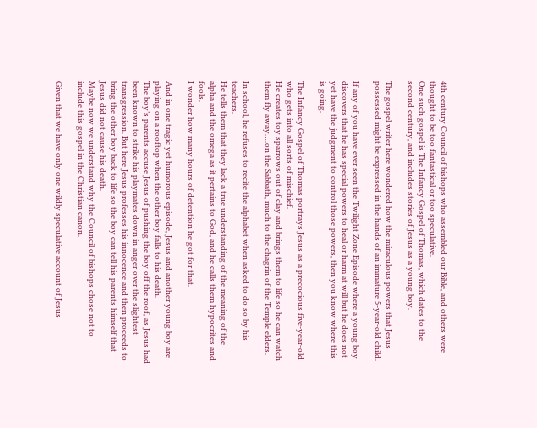4th century Council of bishops who assembled our Bible, and others were thought to be too fantastical or too speculative.
One such gospel is The Infancy Gospel of Thomas, which dates to the second century, and includes stories of Jesus as a young boy.

The gospel writer here wondered how the miraculous powers that Jesus possessed might be expressed in the hands of an immature 5-year-old child.

If any of you have ever seen the Twilight Zone Episode where a young boy discovers that he has special powers to heal or harm at will but he does not yet have the judgment to control those powers, then you know where this is going.

The Infancy Gospel of Thomas portrays Jesus as a precocious five-year-old who gets into all sorts of mischief.
He creates toy sparrows out of clay and brings them to life so he can watch them fly away….on the Sabbath, much to the chagrin of the Temple elders.

In school, he refuses to recite the alphabet when asked to do so by his teachers.
He tells them that they lack a true understanding of the meaning of the alpha and the omega as it pertains to God, and he calls them hypocrites and fools.
I wonder how many hours of detention he got for that.

And in one tragic yet humorous episode, Jesus and another young boy are playing on a rooftop when the other boy falls to his death.
The boy’s parents accuse Jesus of pushing the boy off the roof, as Jesus had been known to strike his playmates down in anger over the slightest transgression. But here Jesus professes his innocence and then proceeds to bring the other boy back to life so the boy can tell his parents himself that Jesus did not cause his death.
Maybe now we understand why the Council of bishops chose not to include this gospel in the Christian canon.

Given that we have only one wildly speculative account of Jesus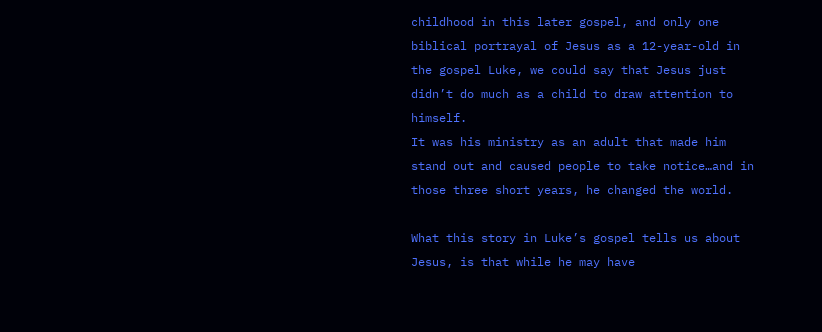childhood in this later gospel, and only one biblical portrayal of Jesus as a 12-year-old in the gospel Luke, we could say that Jesus just didn’t do much as a child to draw attention to himself.
It was his ministry as an adult that made him stand out and caused people to take notice…and in those three short years, he changed the world.

What this story in Luke’s gospel tells us about Jesus, is that while he may have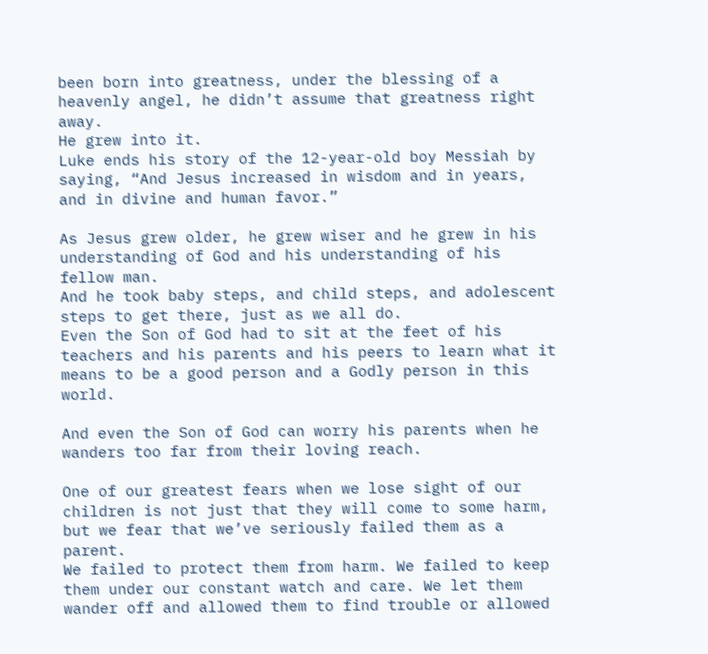been born into greatness, under the blessing of a heavenly angel, he didn’t assume that greatness right away.
He grew into it.
Luke ends his story of the 12-year-old boy Messiah by saying, “And Jesus increased in wisdom and in years, and in divine and human favor.”

As Jesus grew older, he grew wiser and he grew in his understanding of God and his understanding of his fellow man.
And he took baby steps, and child steps, and adolescent steps to get there, just as we all do.
Even the Son of God had to sit at the feet of his teachers and his parents and his peers to learn what it means to be a good person and a Godly person in this world.

And even the Son of God can worry his parents when he wanders too far from their loving reach.

One of our greatest fears when we lose sight of our children is not just that they will come to some harm, but we fear that we’ve seriously failed them as a parent.
We failed to protect them from harm. We failed to keep them under our constant watch and care. We let them wander off and allowed them to find trouble or allowed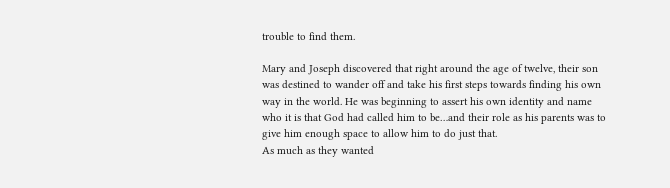trouble to find them.

Mary and Joseph discovered that right around the age of twelve, their son was destined to wander off and take his first steps towards finding his own way in the world. He was beginning to assert his own identity and name who it is that God had called him to be…and their role as his parents was to give him enough space to allow him to do just that.
As much as they wanted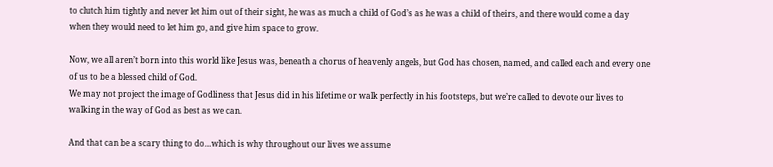to clutch him tightly and never let him out of their sight, he was as much a child of God’s as he was a child of theirs, and there would come a day when they would need to let him go, and give him space to grow.

Now, we all aren’t born into this world like Jesus was, beneath a chorus of heavenly angels, but God has chosen, named, and called each and every one of us to be a blessed child of God.
We may not project the image of Godliness that Jesus did in his lifetime or walk perfectly in his footsteps, but we’re called to devote our lives to walking in the way of God as best as we can.

And that can be a scary thing to do…which is why throughout our lives we assume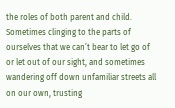the roles of both parent and child.
Sometimes clinging to the parts of ourselves that we can’t bear to let go of or let out of our sight, and sometimes wandering off down unfamiliar streets all on our own, trusting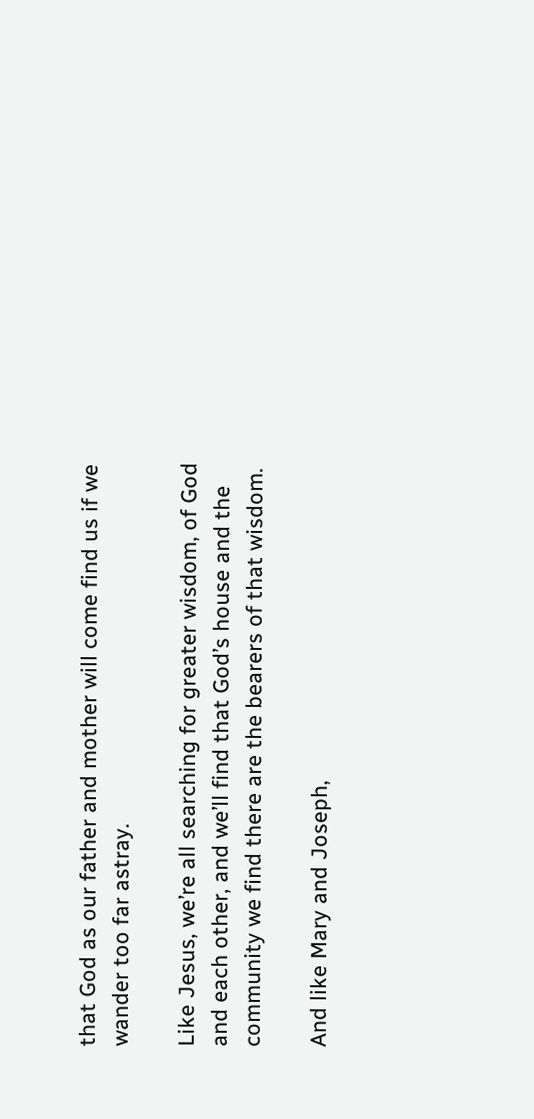that God as our father and mother will come find us if we wander too far astray.

Like Jesus, we’re all searching for greater wisdom, of God and each other, and we’ll find that God’s house and the community we find there are the bearers of that wisdom.

And like Mary and Joseph,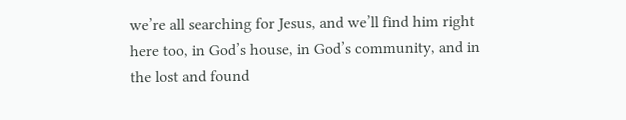we’re all searching for Jesus, and we’ll find him right here too, in God’s house, in God’s community, and in the lost and found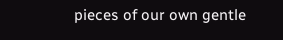pieces of our own gentle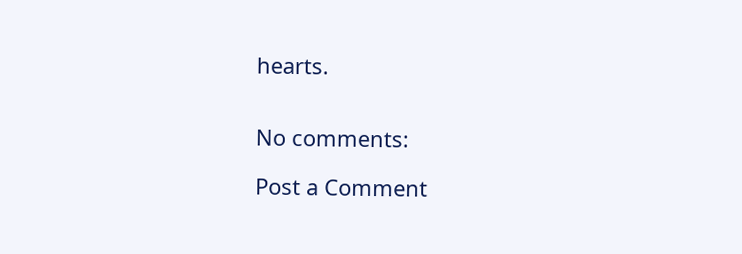hearts.


No comments:

Post a Comment